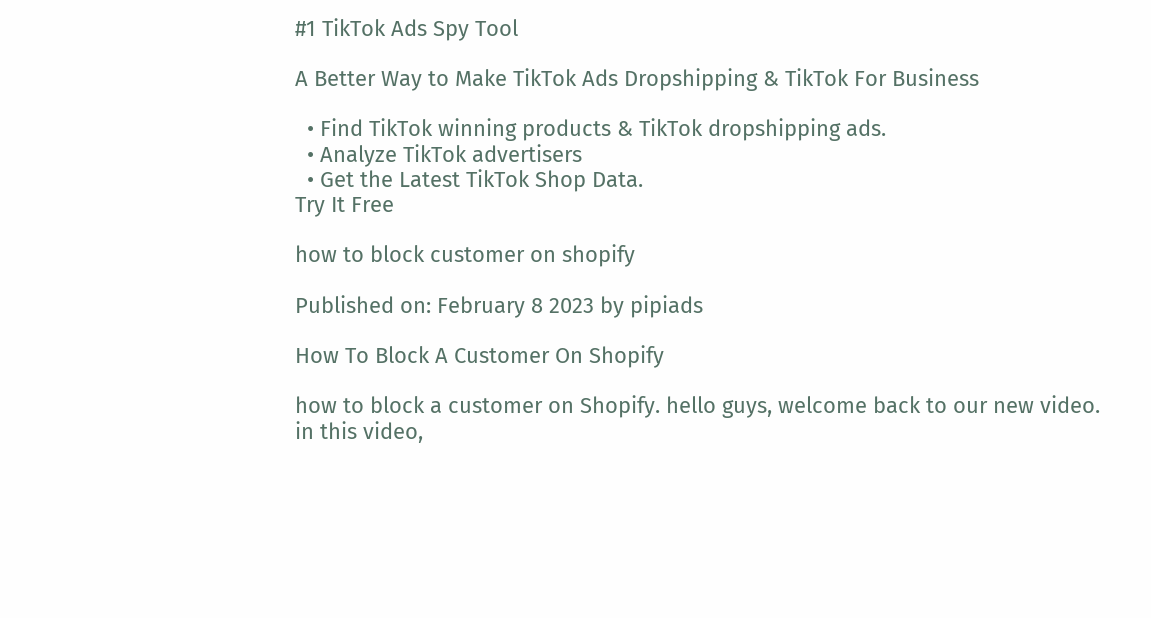#1 TikTok Ads Spy Tool

A Better Way to Make TikTok Ads Dropshipping & TikTok For Business

  • Find TikTok winning products & TikTok dropshipping ads.
  • Analyze TikTok advertisers
  • Get the Latest TikTok Shop Data.
Try It Free

how to block customer on shopify

Published on: February 8 2023 by pipiads

How To Block A Customer On Shopify

how to block a customer on Shopify. hello guys, welcome back to our new video. in this video,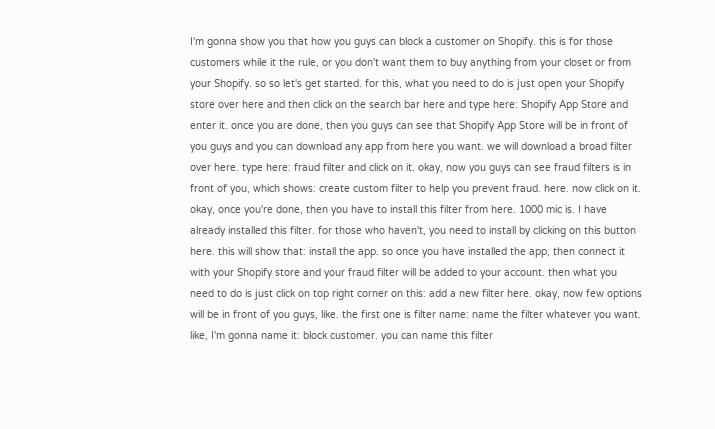I'm gonna show you that how you guys can block a customer on Shopify. this is for those customers while it the rule, or you don't want them to buy anything from your closet or from your Shopify. so so let's get started. for this, what you need to do is just open your Shopify store over here and then click on the search bar here and type here: Shopify App Store and enter it. once you are done, then you guys can see that Shopify App Store will be in front of you guys and you can download any app from here you want. we will download a broad filter over here. type here: fraud filter and click on it. okay, now you guys can see fraud filters is in front of you, which shows: create custom filter to help you prevent fraud. here. now click on it. okay, once you're done, then you have to install this filter from here. 1000 mic is. I have already installed this filter. for those who haven't, you need to install by clicking on this button here. this will show that: install the app. so once you have installed the app, then connect it with your Shopify store and your fraud filter will be added to your account. then what you need to do is just click on top right corner on this: add a new filter here. okay, now few options will be in front of you guys, like. the first one is filter name: name the filter whatever you want. like, I'm gonna name it: block customer. you can name this filter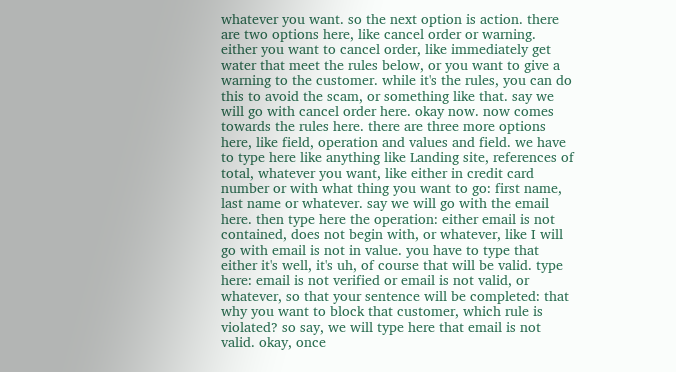whatever you want. so the next option is action. there are two options here, like cancel order or warning. either you want to cancel order, like immediately get water that meet the rules below, or you want to give a warning to the customer. while it's the rules, you can do this to avoid the scam, or something like that. say we will go with cancel order here. okay now. now comes towards the rules here. there are three more options here, like field, operation and values and field. we have to type here like anything like Landing site, references of total, whatever you want, like either in credit card number or with what thing you want to go: first name, last name or whatever. say we will go with the email here. then type here the operation: either email is not contained, does not begin with, or whatever, like I will go with email is not in value. you have to type that either it's well, it's uh, of course that will be valid. type here: email is not verified or email is not valid, or whatever, so that your sentence will be completed: that why you want to block that customer, which rule is violated? so say, we will type here that email is not valid. okay, once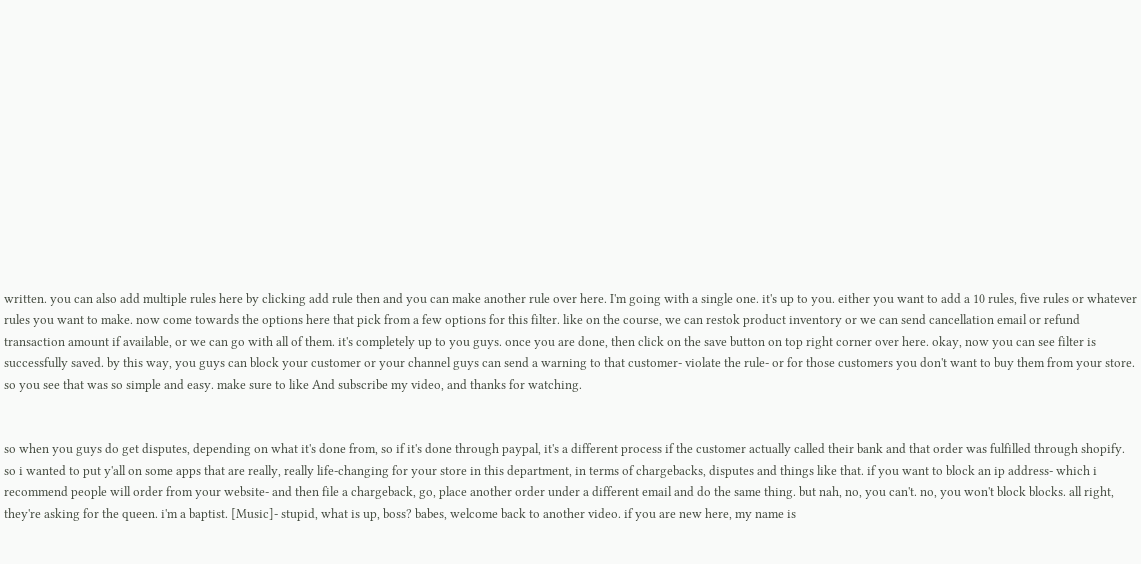written. you can also add multiple rules here by clicking add rule then and you can make another rule over here. I'm going with a single one. it's up to you. either you want to add a 10 rules, five rules or whatever rules you want to make. now come towards the options here that pick from a few options for this filter. like on the course, we can restok product inventory or we can send cancellation email or refund transaction amount if available, or we can go with all of them. it's completely up to you guys. once you are done, then click on the save button on top right corner over here. okay, now you can see filter is successfully saved. by this way, you guys can block your customer or your channel guys can send a warning to that customer- violate the rule- or for those customers you don't want to buy them from your store. so you see that was so simple and easy. make sure to like And subscribe my video, and thanks for watching.


so when you guys do get disputes, depending on what it's done from, so if it's done through paypal, it's a different process if the customer actually called their bank and that order was fulfilled through shopify. so i wanted to put y'all on some apps that are really, really life-changing for your store in this department, in terms of chargebacks, disputes and things like that. if you want to block an ip address- which i recommend people will order from your website- and then file a chargeback, go, place another order under a different email and do the same thing. but nah, no, you can't. no, you won't block blocks. all right, they're asking for the queen. i'm a baptist. [Music]- stupid, what is up, boss? babes, welcome back to another video. if you are new here, my name is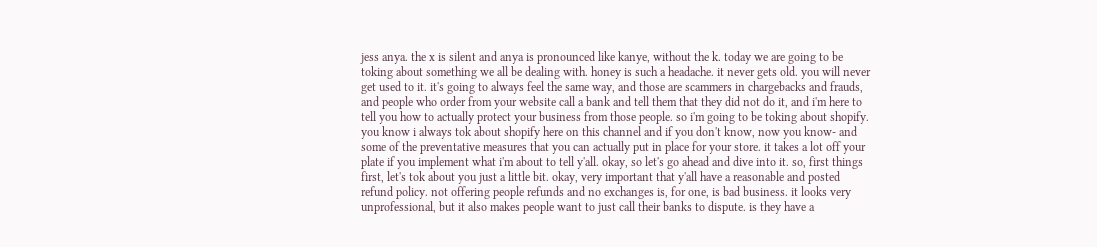jess anya. the x is silent and anya is pronounced like kanye, without the k. today we are going to be toking about something we all be dealing with. honey is such a headache. it never gets old. you will never get used to it. it's going to always feel the same way, and those are scammers in chargebacks and frauds, and people who order from your website call a bank and tell them that they did not do it, and i'm here to tell you how to actually protect your business from those people. so i'm going to be toking about shopify. you know i always tok about shopify here on this channel and if you don't know, now you know- and some of the preventative measures that you can actually put in place for your store. it takes a lot off your plate if you implement what i'm about to tell y'all. okay, so let's go ahead and dive into it. so, first things first, let's tok about you just a little bit. okay, very important that y'all have a reasonable and posted refund policy. not offering people refunds and no exchanges is, for one, is bad business. it looks very unprofessional, but it also makes people want to just call their banks to dispute. is they have a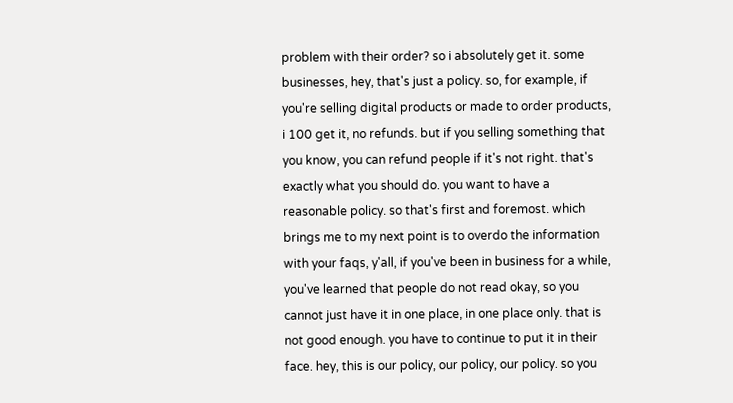problem with their order? so i absolutely get it. some businesses, hey, that's just a policy. so, for example, if you're selling digital products or made to order products, i 100 get it, no refunds. but if you selling something that you know, you can refund people if it's not right. that's exactly what you should do. you want to have a reasonable policy. so that's first and foremost. which brings me to my next point is to overdo the information with your faqs, y'all, if you've been in business for a while, you've learned that people do not read okay, so you cannot just have it in one place, in one place only. that is not good enough. you have to continue to put it in their face. hey, this is our policy, our policy, our policy. so you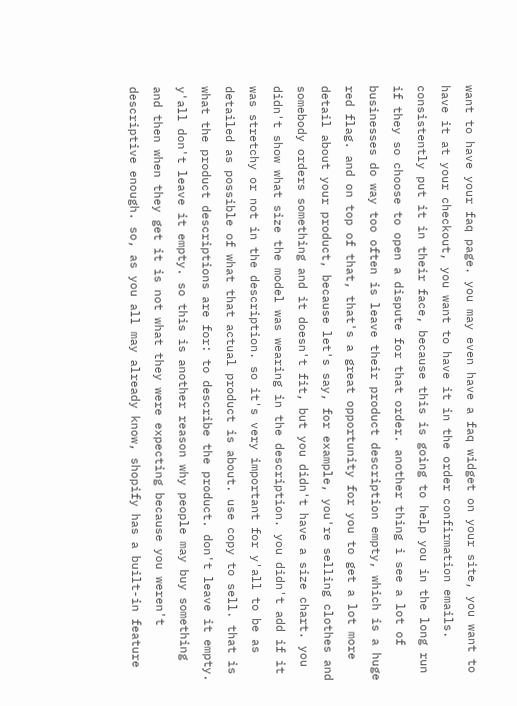want to have your faq page. you may even have a faq widget on your site, you want to have it at your checkout, you want to have it in the order confirmation emails. consistently put it in their face, because this is going to help you in the long run if they so choose to open a dispute for that order. another thing i see a lot of businesses do way too often is leave their product description empty, which is a huge red flag. and on top of that, that's a great opportunity for you to get a lot more detail about your product, because let's say, for example, you're selling clothes and somebody orders something and it doesn't fit, but you didn't have a size chart. you didn't show what size the model was wearing in the description. you didn't add if it was stretchy or not in the description. so it's very important for y'all to be as detailed as possible of what that actual product is about. use copy to sell. that is what the product descriptions are for: to describe the product. don't leave it empty. y'all don't leave it empty. so this is another reason why people may buy something and then when they get it is not what they were expecting because you weren't descriptive enough. so, as you all may already know, shopify has a built-in feature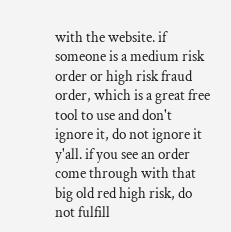with the website. if someone is a medium risk order or high risk fraud order, which is a great free tool to use and don't ignore it, do not ignore it y'all. if you see an order come through with that big old red high risk, do not fulfill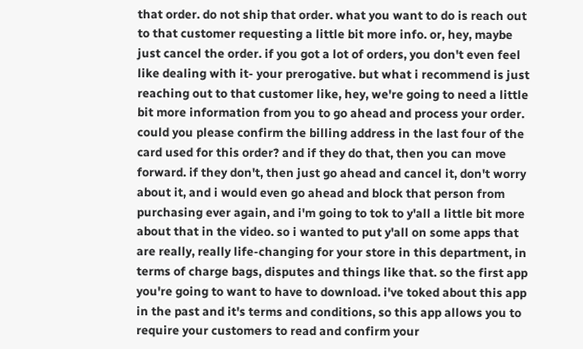that order. do not ship that order. what you want to do is reach out to that customer requesting a little bit more info. or, hey, maybe just cancel the order. if you got a lot of orders, you don't even feel like dealing with it- your prerogative. but what i recommend is just reaching out to that customer like, hey, we're going to need a little bit more information from you to go ahead and process your order. could you please confirm the billing address in the last four of the card used for this order? and if they do that, then you can move forward. if they don't, then just go ahead and cancel it, don't worry about it, and i would even go ahead and block that person from purchasing ever again, and i'm going to tok to y'all a little bit more about that in the video. so i wanted to put y'all on some apps that are really, really life-changing for your store in this department, in terms of charge bags, disputes and things like that. so the first app you're going to want to have to download. i've toked about this app in the past and it's terms and conditions, so this app allows you to require your customers to read and confirm your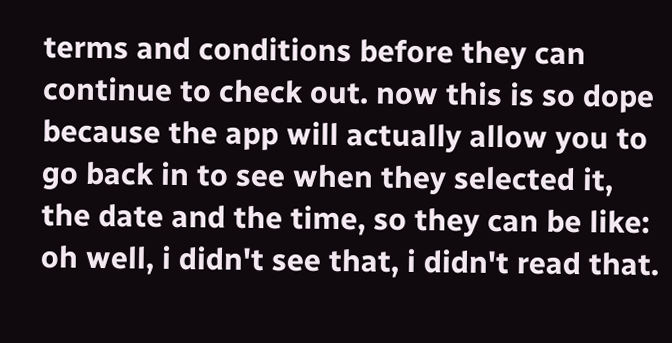terms and conditions before they can continue to check out. now this is so dope because the app will actually allow you to go back in to see when they selected it, the date and the time, so they can be like: oh well, i didn't see that, i didn't read that.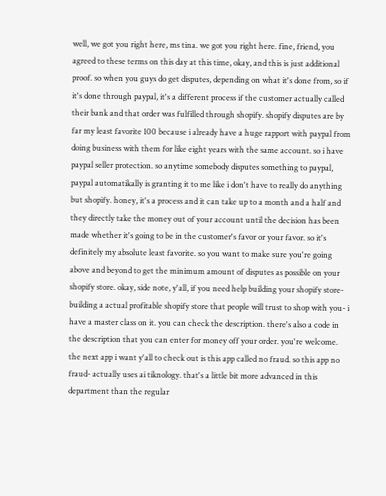well, we got you right here, ms tina. we got you right here. fine, friend, you agreed to these terms on this day at this time, okay, and this is just additional proof. so when you guys do get disputes, depending on what it's done from, so if it's done through paypal, it's a different process if the customer actually called their bank and that order was fulfilled through shopify. shopify disputes are by far my least favorite 100 because i already have a huge rapport with paypal from doing business with them for like eight years with the same account. so i have paypal seller protection. so anytime somebody disputes something to paypal, paypal automatikally is granting it to me like i don't have to really do anything but shopify. honey, it's a process and it can take up to a month and a half and they directly take the money out of your account until the decision has been made whether it's going to be in the customer's favor or your favor. so it's definitely my absolute least favorite. so you want to make sure you're going above and beyond to get the minimum amount of disputes as possible on your shopify store. okay, side note, y'all, if you need help building your shopify store- building a actual profitable shopify store that people will trust to shop with you- i have a master class on it. you can check the description. there's also a code in the description that you can enter for money off your order. you're welcome. the next app i want y'all to check out is this app called no fraud. so this app no fraud- actually uses ai tiknology. that's a little bit more advanced in this department than the regular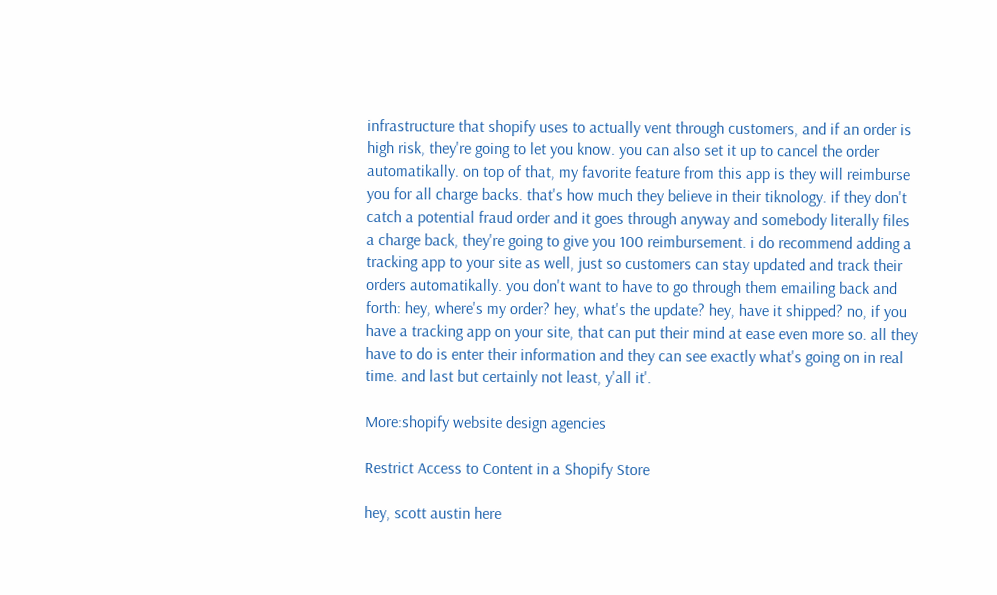infrastructure that shopify uses to actually vent through customers, and if an order is high risk, they're going to let you know. you can also set it up to cancel the order automatikally. on top of that, my favorite feature from this app is they will reimburse you for all charge backs. that's how much they believe in their tiknology. if they don't catch a potential fraud order and it goes through anyway and somebody literally files a charge back, they're going to give you 100 reimbursement. i do recommend adding a tracking app to your site as well, just so customers can stay updated and track their orders automatikally. you don't want to have to go through them emailing back and forth: hey, where's my order? hey, what's the update? hey, have it shipped? no, if you have a tracking app on your site, that can put their mind at ease even more so. all they have to do is enter their information and they can see exactly what's going on in real time. and last but certainly not least, y'all it'.

More:shopify website design agencies

Restrict Access to Content in a Shopify Store

hey, scott austin here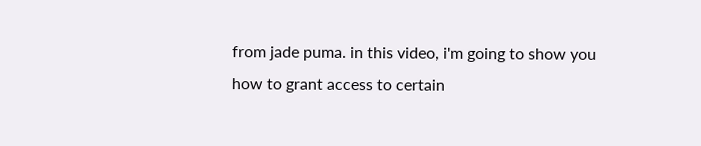from jade puma. in this video, i'm going to show you how to grant access to certain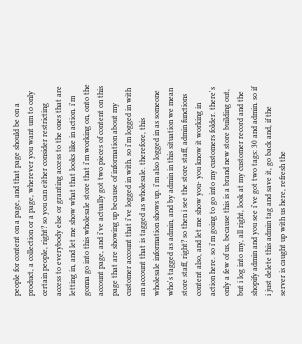people for content on a page, and that page should be on a product, a collection or a page, wherever you want um to only certain people, right? so you can either consider restricting access to everybody else or granting access to the ones that are letting in, and let me show what that looks like in action. i'm gonna go into this wholesale store that i'm working on, onto the account page, and i've actually got two pieces of content on this page that are showing up because of information about my customer account that i've logged in with. so i'm logged in with an account that is tagged as wholesale. therefore, this wholesale information shows up. i'm also logged in as someone who's tagged as admin, and by admin in this situation we mean store staff, right? so then i see the store staff, admin functions content also, and let me show you- you know it working in action here. so i'm going to go into my customers folder. there's only a few of us, because this is a brand new store building out, but i log into my, all right, look at my customer record and the shopify admin and you see i've got two tags: 30 and admin. so if i just delete this admin tag and save it, go back and, if the server is caught up with us here, refresh the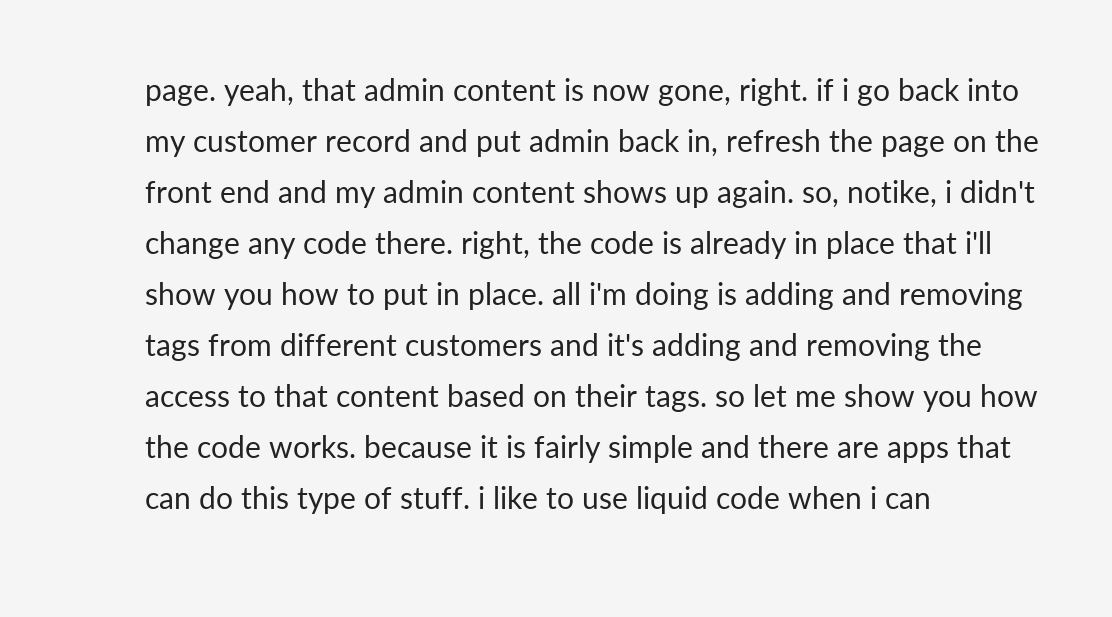page. yeah, that admin content is now gone, right. if i go back into my customer record and put admin back in, refresh the page on the front end and my admin content shows up again. so, notike, i didn't change any code there. right, the code is already in place that i'll show you how to put in place. all i'm doing is adding and removing tags from different customers and it's adding and removing the access to that content based on their tags. so let me show you how the code works. because it is fairly simple and there are apps that can do this type of stuff. i like to use liquid code when i can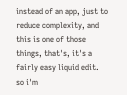instead of an app, just to reduce complexity, and this is one of those things, that's, it's a fairly easy liquid edit. so i'm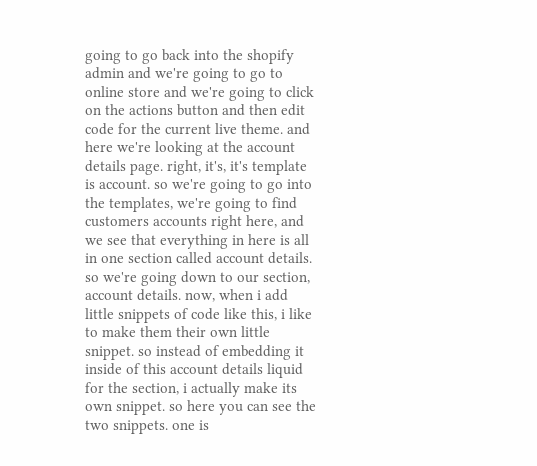going to go back into the shopify admin and we're going to go to online store and we're going to click on the actions button and then edit code for the current live theme. and here we're looking at the account details page. right, it's, it's template is account. so we're going to go into the templates, we're going to find customers accounts right here, and we see that everything in here is all in one section called account details. so we're going down to our section, account details. now, when i add little snippets of code like this, i like to make them their own little snippet. so instead of embedding it inside of this account details liquid for the section, i actually make its own snippet. so here you can see the two snippets. one is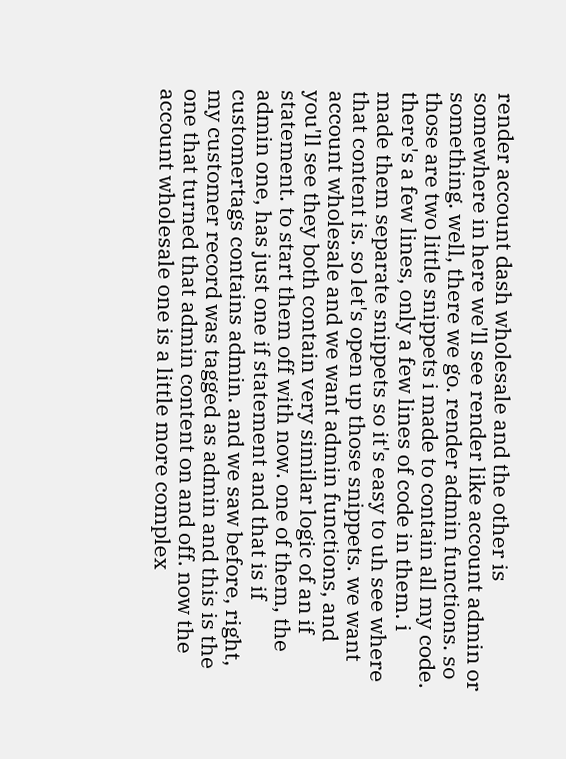render account dash wholesale and the other is somewhere in here we'll see render like account admin or something. well, there we go. render admin functions. so those are two little snippets i made to contain all my code. there's a few lines, only a few lines of code in them. i made them separate snippets so it's easy to uh see where that content is. so let's open up those snippets. we want account wholesale and we want admin functions, and you'll see they both contain very similar logic of an if statement. to start them off with now. one of them, the admin one, has just one if statement and that is if customertags contains admin. and we saw before, right, my customer record was tagged as admin and this is the one that turned that admin content on and off. now the account wholesale one is a little more complex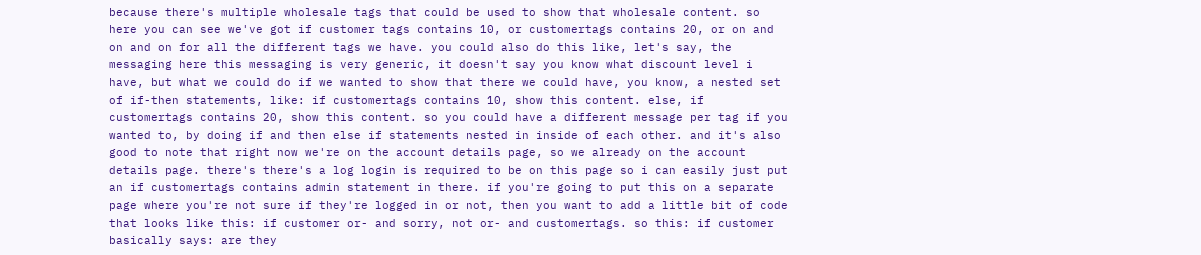because there's multiple wholesale tags that could be used to show that wholesale content. so here you can see we've got if customer tags contains 10, or customertags contains 20, or on and on and on for all the different tags we have. you could also do this like, let's say, the messaging here this messaging is very generic, it doesn't say you know what discount level i have, but what we could do if we wanted to show that there we could have, you know, a nested set of if-then statements, like: if customertags contains 10, show this content. else, if customertags contains 20, show this content. so you could have a different message per tag if you wanted to, by doing if and then else if statements nested in inside of each other. and it's also good to note that right now we're on the account details page, so we already on the account details page. there's there's a log login is required to be on this page so i can easily just put an if customertags contains admin statement in there. if you're going to put this on a separate page where you're not sure if they're logged in or not, then you want to add a little bit of code that looks like this: if customer or- and sorry, not or- and customertags. so this: if customer basically says: are they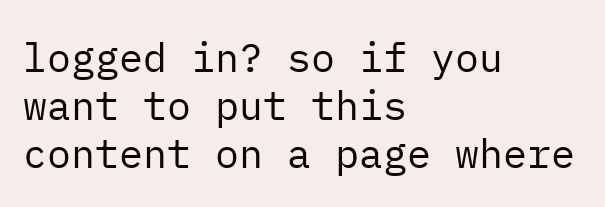logged in? so if you want to put this content on a page where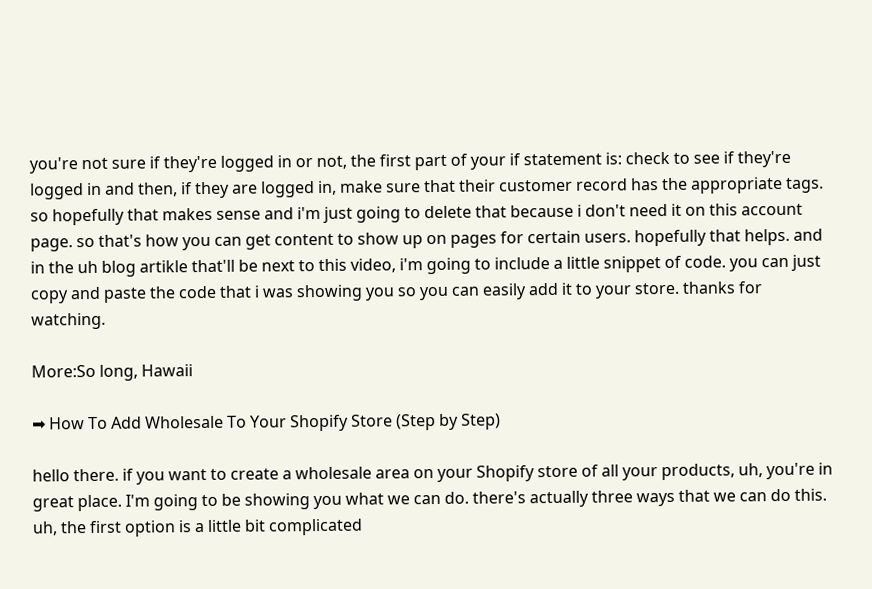you're not sure if they're logged in or not, the first part of your if statement is: check to see if they're logged in and then, if they are logged in, make sure that their customer record has the appropriate tags. so hopefully that makes sense and i'm just going to delete that because i don't need it on this account page. so that's how you can get content to show up on pages for certain users. hopefully that helps. and in the uh blog artikle that'll be next to this video, i'm going to include a little snippet of code. you can just copy and paste the code that i was showing you so you can easily add it to your store. thanks for watching.

More:So long, Hawaii

➡ How To Add Wholesale To Your Shopify Store (Step by Step)

hello there. if you want to create a wholesale area on your Shopify store of all your products, uh, you're in great place. I'm going to be showing you what we can do. there's actually three ways that we can do this. uh, the first option is a little bit complicated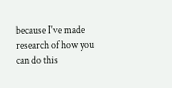because I've made research of how you can do this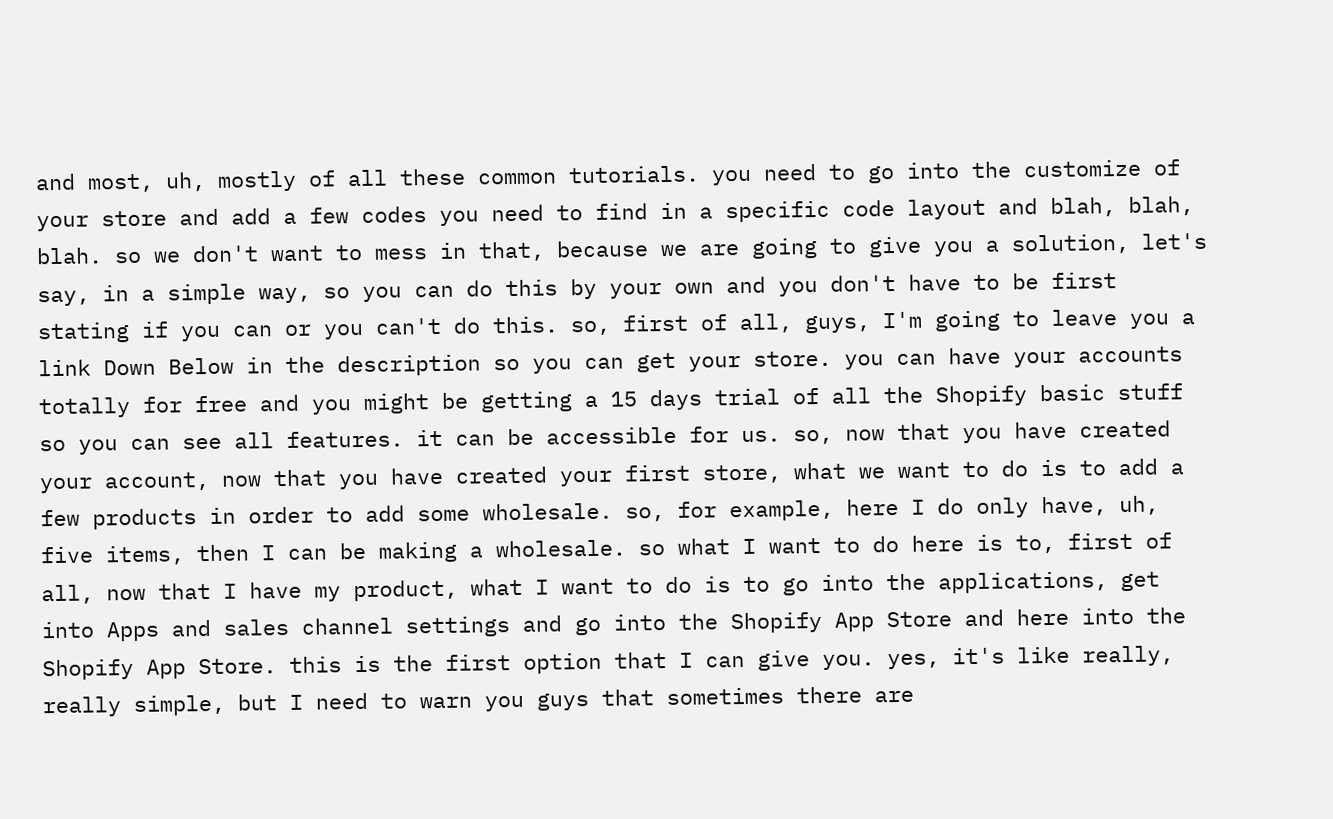and most, uh, mostly of all these common tutorials. you need to go into the customize of your store and add a few codes you need to find in a specific code layout and blah, blah, blah. so we don't want to mess in that, because we are going to give you a solution, let's say, in a simple way, so you can do this by your own and you don't have to be first stating if you can or you can't do this. so, first of all, guys, I'm going to leave you a link Down Below in the description so you can get your store. you can have your accounts totally for free and you might be getting a 15 days trial of all the Shopify basic stuff so you can see all features. it can be accessible for us. so, now that you have created your account, now that you have created your first store, what we want to do is to add a few products in order to add some wholesale. so, for example, here I do only have, uh, five items, then I can be making a wholesale. so what I want to do here is to, first of all, now that I have my product, what I want to do is to go into the applications, get into Apps and sales channel settings and go into the Shopify App Store and here into the Shopify App Store. this is the first option that I can give you. yes, it's like really, really simple, but I need to warn you guys that sometimes there are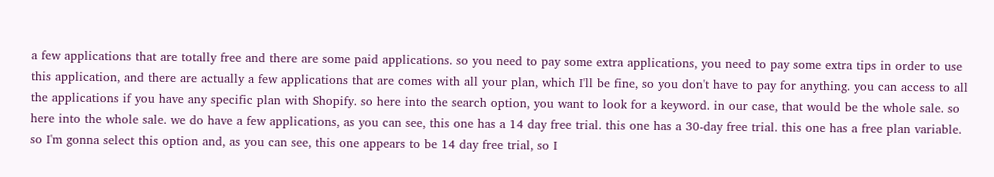a few applications that are totally free and there are some paid applications. so you need to pay some extra applications, you need to pay some extra tips in order to use this application, and there are actually a few applications that are comes with all your plan, which I'll be fine, so you don't have to pay for anything. you can access to all the applications if you have any specific plan with Shopify. so here into the search option, you want to look for a keyword. in our case, that would be the whole sale. so here into the whole sale. we do have a few applications, as you can see, this one has a 14 day free trial. this one has a 30-day free trial. this one has a free plan variable. so I'm gonna select this option and, as you can see, this one appears to be 14 day free trial, so I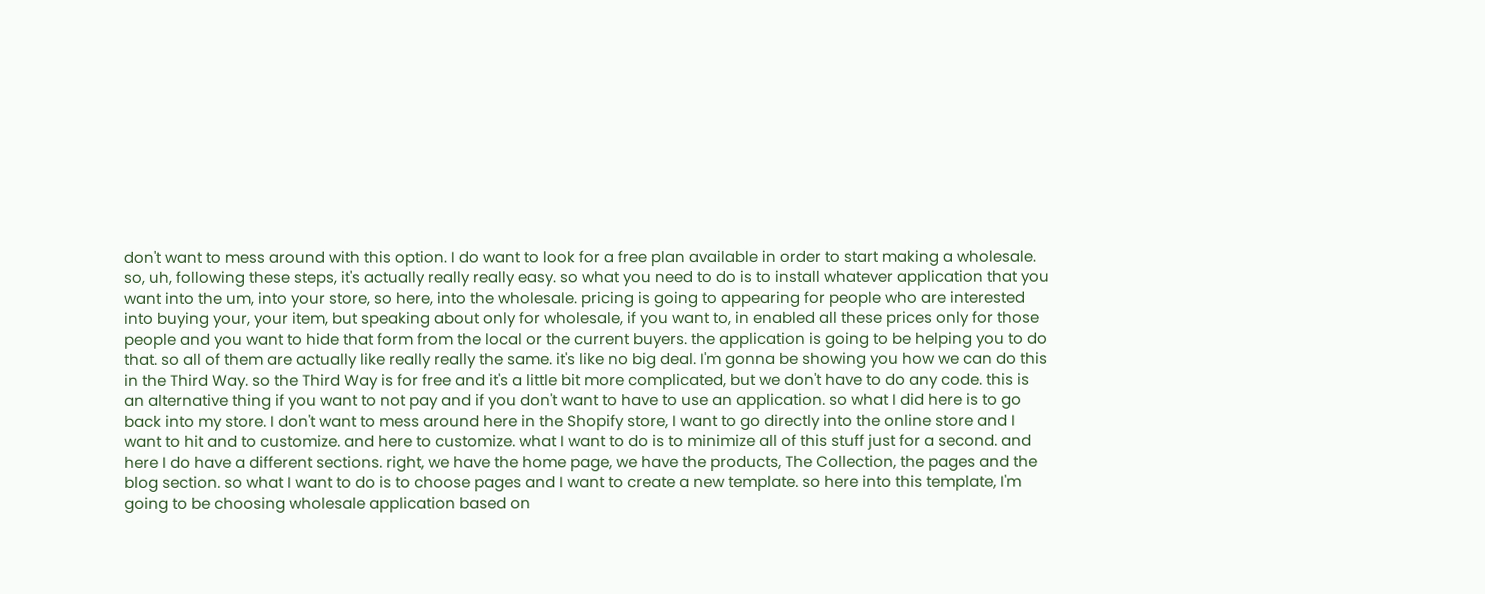don't want to mess around with this option. I do want to look for a free plan available in order to start making a wholesale. so, uh, following these steps, it's actually really really easy. so what you need to do is to install whatever application that you want into the um, into your store, so here, into the wholesale. pricing is going to appearing for people who are interested into buying your, your item, but speaking about only for wholesale, if you want to, in enabled all these prices only for those people and you want to hide that form from the local or the current buyers. the application is going to be helping you to do that. so all of them are actually like really really the same. it's like no big deal. I'm gonna be showing you how we can do this in the Third Way. so the Third Way is for free and it's a little bit more complicated, but we don't have to do any code. this is an alternative thing if you want to not pay and if you don't want to have to use an application. so what I did here is to go back into my store. I don't want to mess around here in the Shopify store, I want to go directly into the online store and I want to hit and to customize. and here to customize. what I want to do is to minimize all of this stuff just for a second. and here I do have a different sections. right, we have the home page, we have the products, The Collection, the pages and the blog section. so what I want to do is to choose pages and I want to create a new template. so here into this template, I'm going to be choosing wholesale application based on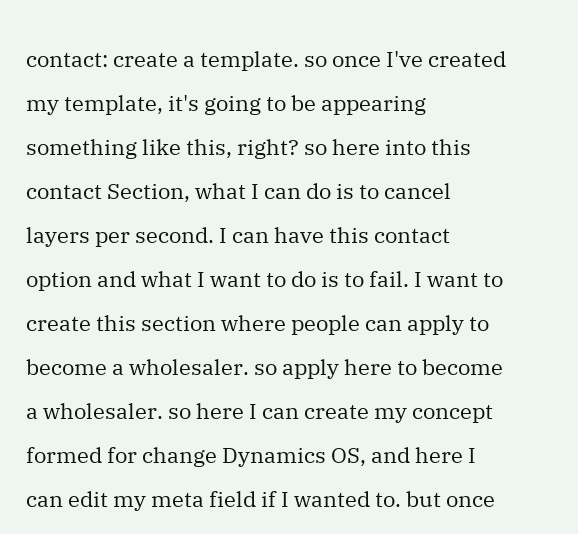contact: create a template. so once I've created my template, it's going to be appearing something like this, right? so here into this contact Section, what I can do is to cancel layers per second. I can have this contact option and what I want to do is to fail. I want to create this section where people can apply to become a wholesaler. so apply here to become a wholesaler. so here I can create my concept formed for change Dynamics OS, and here I can edit my meta field if I wanted to. but once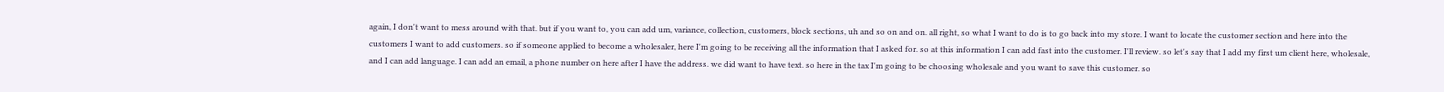again, I don't want to mess around with that. but if you want to, you can add um, variance, collection, customers, block sections, uh and so on and on. all right, so what I want to do is to go back into my store. I want to locate the customer section and here into the customers I want to add customers. so if someone applied to become a wholesaler, here I'm going to be receiving all the information that I asked for. so at this information I can add fast into the customer. I'll review. so let's say that I add my first um client here, wholesale, and I can add language. I can add an email, a phone number on here after I have the address. we did want to have text. so here in the tax I'm going to be choosing wholesale and you want to save this customer. so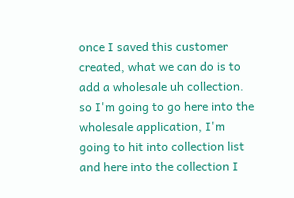once I saved this customer created, what we can do is to add a wholesale uh collection. so I'm going to go here into the wholesale application, I'm going to hit into collection list and here into the collection I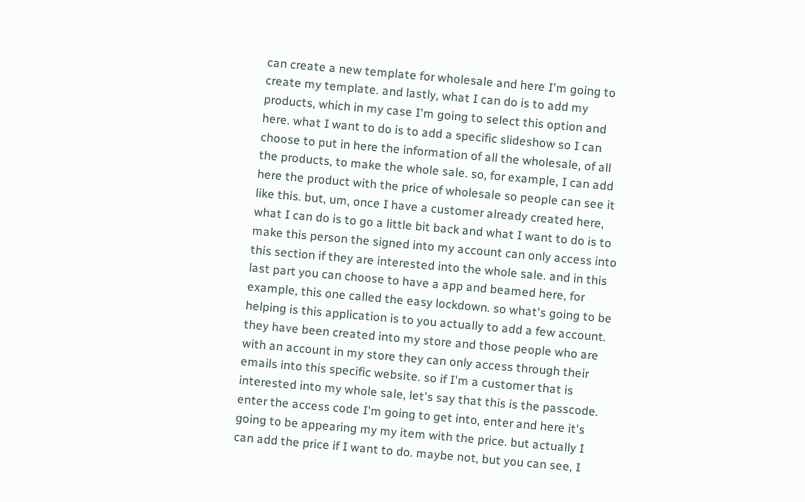can create a new template for wholesale and here I'm going to create my template. and lastly, what I can do is to add my products, which in my case I'm going to select this option and here. what I want to do is to add a specific slideshow so I can choose to put in here the information of all the wholesale, of all the products, to make the whole sale. so, for example, I can add here the product with the price of wholesale so people can see it like this. but, um, once I have a customer already created here, what I can do is to go a little bit back and what I want to do is to make this person the signed into my account can only access into this section if they are interested into the whole sale. and in this last part you can choose to have a app and beamed here, for example, this one called the easy lockdown. so what's going to be helping is this application is to you actually to add a few account. they have been created into my store and those people who are with an account in my store they can only access through their emails into this specific website. so if I'm a customer that is interested into my whole sale, let's say that this is the passcode. enter the access code I'm going to get into, enter and here it's going to be appearing my my item with the price. but actually I can add the price if I want to do. maybe not, but you can see, I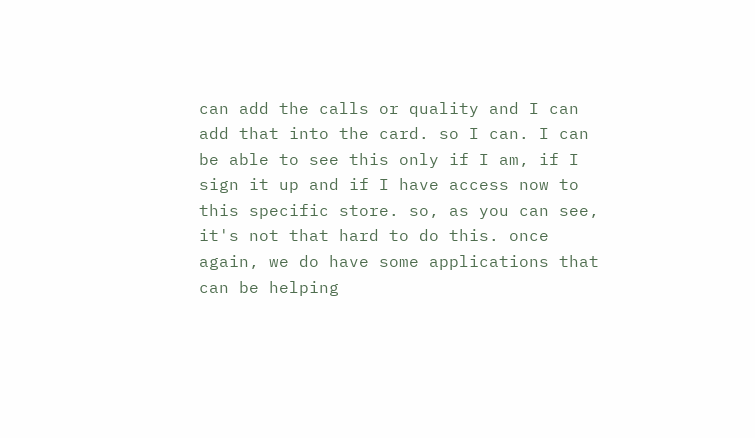can add the calls or quality and I can add that into the card. so I can. I can be able to see this only if I am, if I sign it up and if I have access now to this specific store. so, as you can see, it's not that hard to do this. once again, we do have some applications that can be helping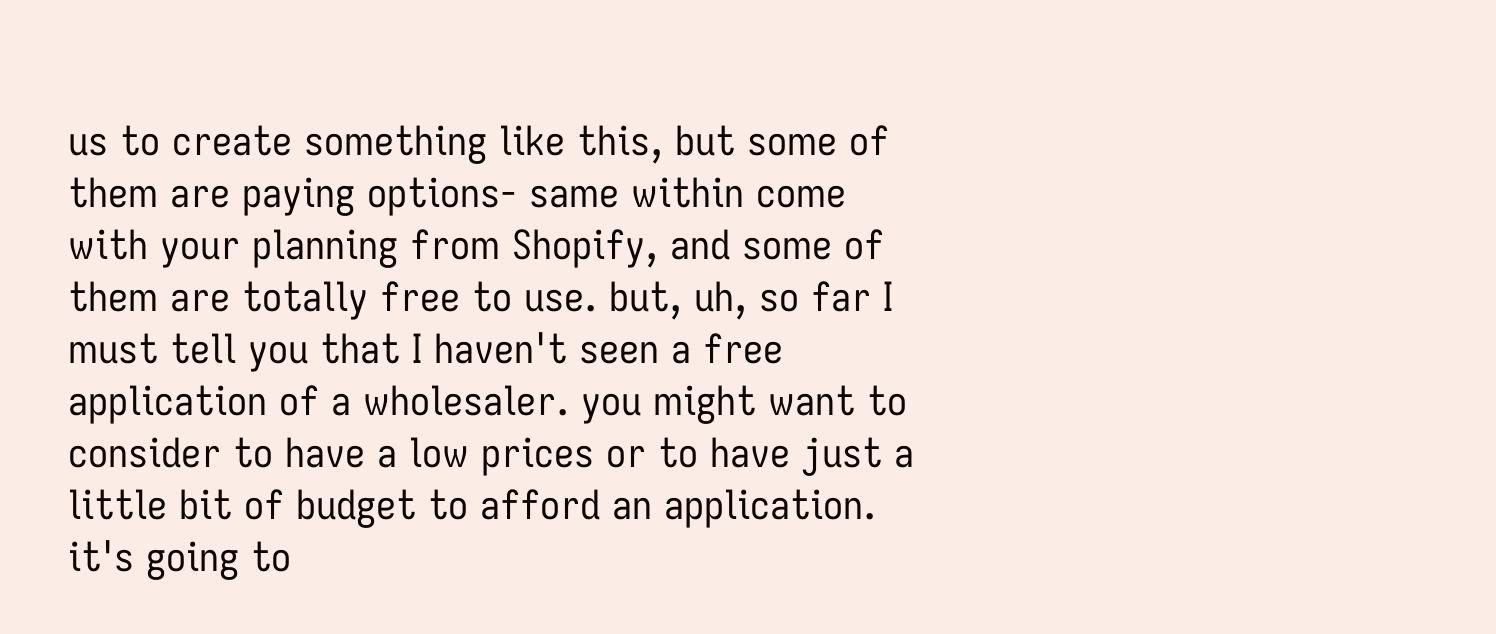us to create something like this, but some of them are paying options- same within come with your planning from Shopify, and some of them are totally free to use. but, uh, so far I must tell you that I haven't seen a free application of a wholesaler. you might want to consider to have a low prices or to have just a little bit of budget to afford an application. it's going to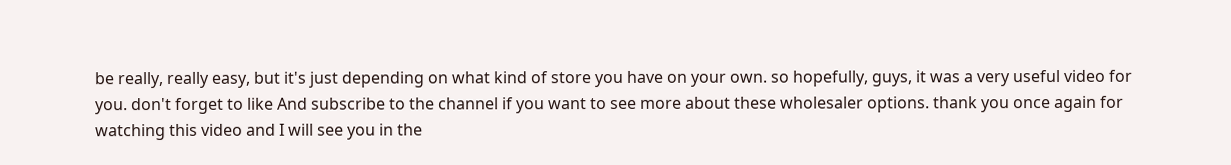be really, really easy, but it's just depending on what kind of store you have on your own. so hopefully, guys, it was a very useful video for you. don't forget to like And subscribe to the channel if you want to see more about these wholesaler options. thank you once again for watching this video and I will see you in the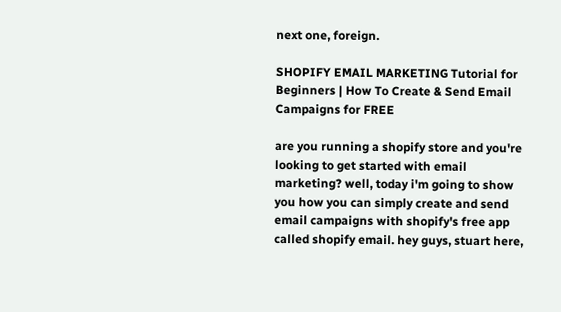next one, foreign.

SHOPIFY EMAIL MARKETING Tutorial for Beginners | How To Create & Send Email Campaigns for FREE

are you running a shopify store and you're looking to get started with email marketing? well, today i'm going to show you how you can simply create and send email campaigns with shopify's free app called shopify email. hey guys, stuart here,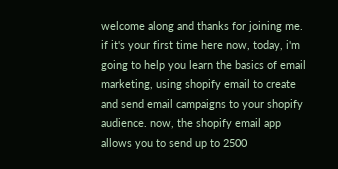welcome along and thanks for joining me. if it's your first time here now, today, i'm going to help you learn the basics of email marketing, using shopify email to create and send email campaigns to your shopify audience. now, the shopify email app allows you to send up to 2500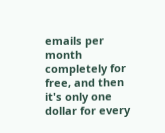emails per month completely for free, and then it's only one dollar for every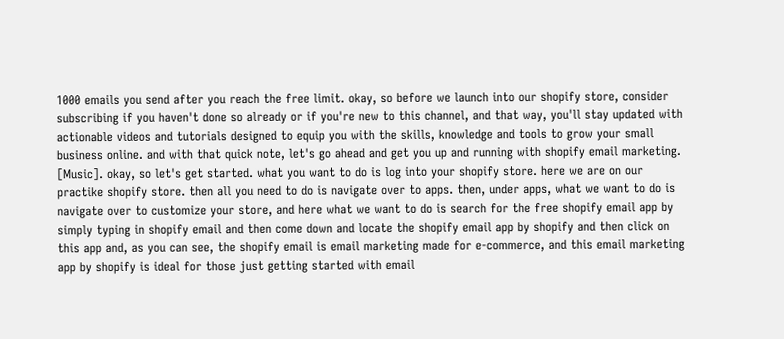1000 emails you send after you reach the free limit. okay, so before we launch into our shopify store, consider subscribing if you haven't done so already or if you're new to this channel, and that way, you'll stay updated with actionable videos and tutorials designed to equip you with the skills, knowledge and tools to grow your small business online. and with that quick note, let's go ahead and get you up and running with shopify email marketing. [Music]. okay, so let's get started. what you want to do is log into your shopify store. here we are on our practike shopify store. then all you need to do is navigate over to apps. then, under apps, what we want to do is navigate over to customize your store, and here what we want to do is search for the free shopify email app by simply typing in shopify email and then come down and locate the shopify email app by shopify and then click on this app and, as you can see, the shopify email is email marketing made for e-commerce, and this email marketing app by shopify is ideal for those just getting started with email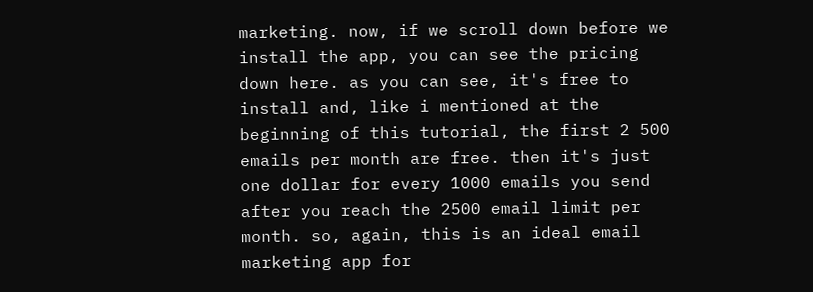marketing. now, if we scroll down before we install the app, you can see the pricing down here. as you can see, it's free to install and, like i mentioned at the beginning of this tutorial, the first 2 500 emails per month are free. then it's just one dollar for every 1000 emails you send after you reach the 2500 email limit per month. so, again, this is an ideal email marketing app for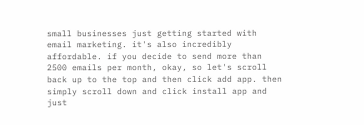small businesses just getting started with email marketing. it's also incredibly affordable. if you decide to send more than 2500 emails per month, okay, so let's scroll back up to the top and then click add app. then simply scroll down and click install app and just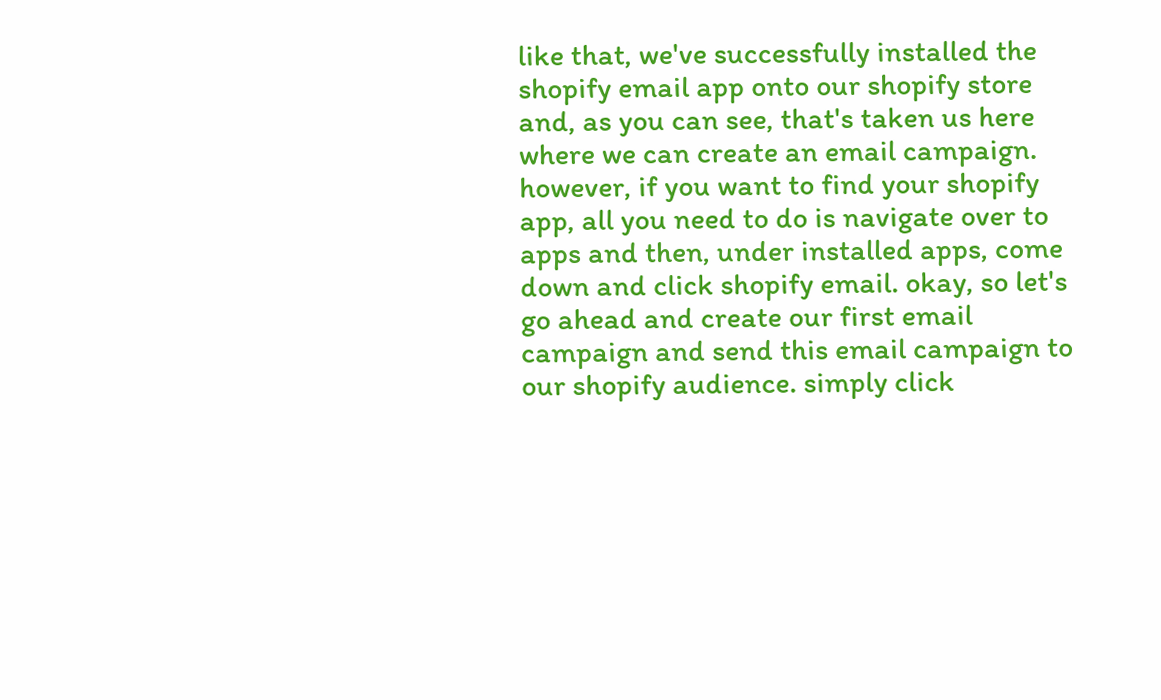like that, we've successfully installed the shopify email app onto our shopify store and, as you can see, that's taken us here where we can create an email campaign. however, if you want to find your shopify app, all you need to do is navigate over to apps and then, under installed apps, come down and click shopify email. okay, so let's go ahead and create our first email campaign and send this email campaign to our shopify audience. simply click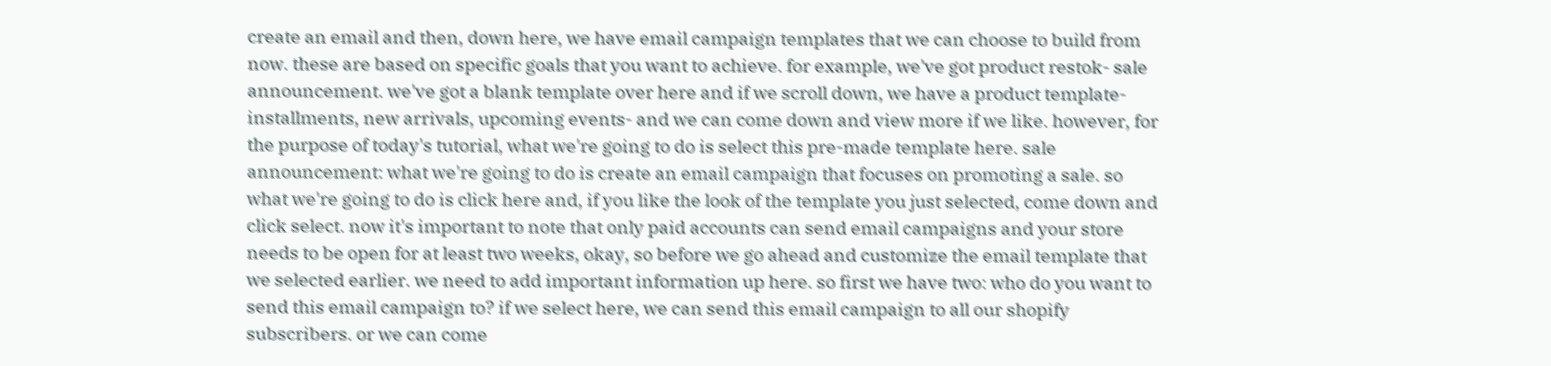create an email and then, down here, we have email campaign templates that we can choose to build from now. these are based on specific goals that you want to achieve. for example, we've got product restok- sale announcement. we've got a blank template over here and if we scroll down, we have a product template- installments, new arrivals, upcoming events- and we can come down and view more if we like. however, for the purpose of today's tutorial, what we're going to do is select this pre-made template here. sale announcement: what we're going to do is create an email campaign that focuses on promoting a sale. so what we're going to do is click here and, if you like the look of the template you just selected, come down and click select. now it's important to note that only paid accounts can send email campaigns and your store needs to be open for at least two weeks, okay, so before we go ahead and customize the email template that we selected earlier. we need to add important information up here. so first we have two: who do you want to send this email campaign to? if we select here, we can send this email campaign to all our shopify subscribers. or we can come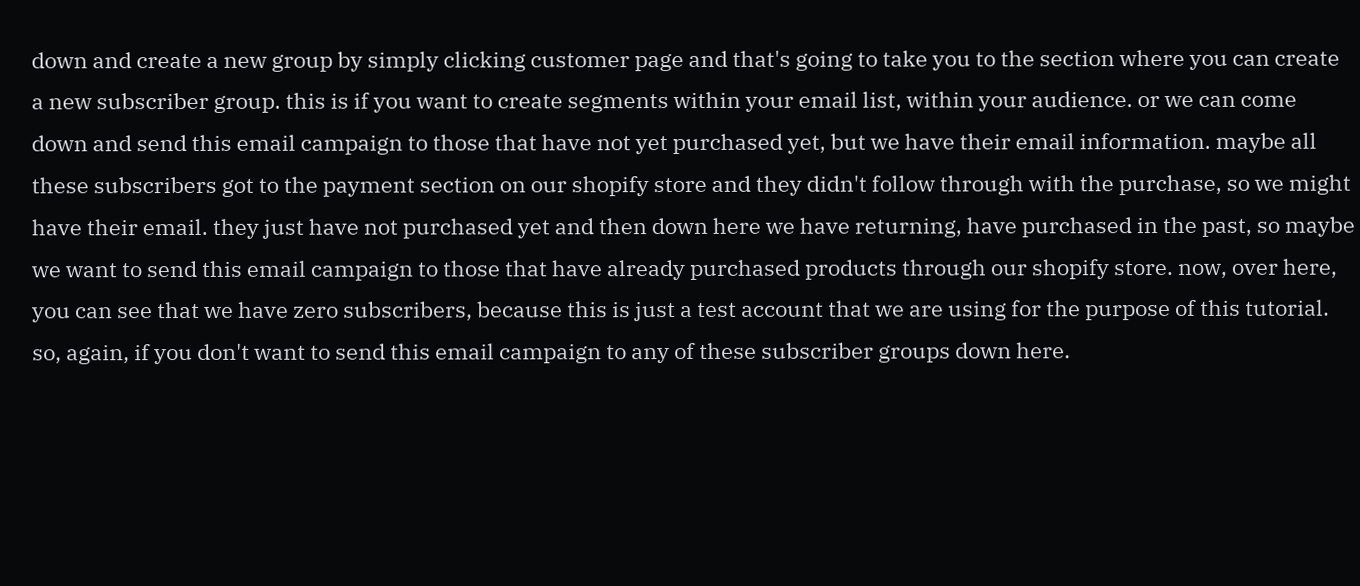down and create a new group by simply clicking customer page and that's going to take you to the section where you can create a new subscriber group. this is if you want to create segments within your email list, within your audience. or we can come down and send this email campaign to those that have not yet purchased yet, but we have their email information. maybe all these subscribers got to the payment section on our shopify store and they didn't follow through with the purchase, so we might have their email. they just have not purchased yet and then down here we have returning, have purchased in the past, so maybe we want to send this email campaign to those that have already purchased products through our shopify store. now, over here, you can see that we have zero subscribers, because this is just a test account that we are using for the purpose of this tutorial. so, again, if you don't want to send this email campaign to any of these subscriber groups down here.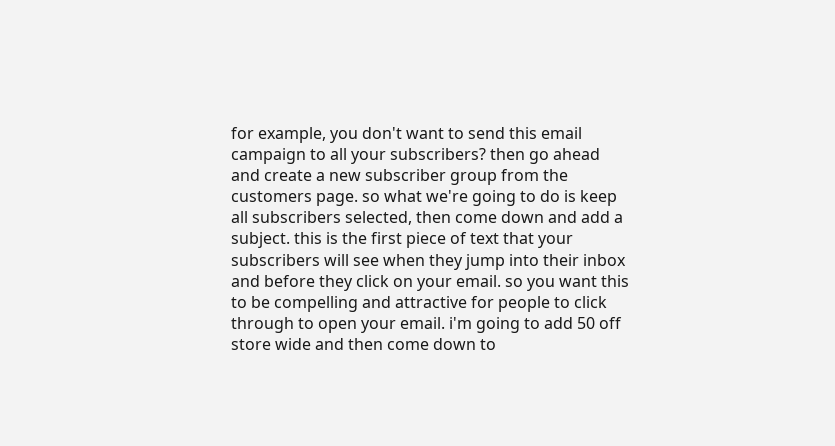for example, you don't want to send this email campaign to all your subscribers? then go ahead and create a new subscriber group from the customers page. so what we're going to do is keep all subscribers selected, then come down and add a subject. this is the first piece of text that your subscribers will see when they jump into their inbox and before they click on your email. so you want this to be compelling and attractive for people to click through to open your email. i'm going to add 50 off store wide and then come down to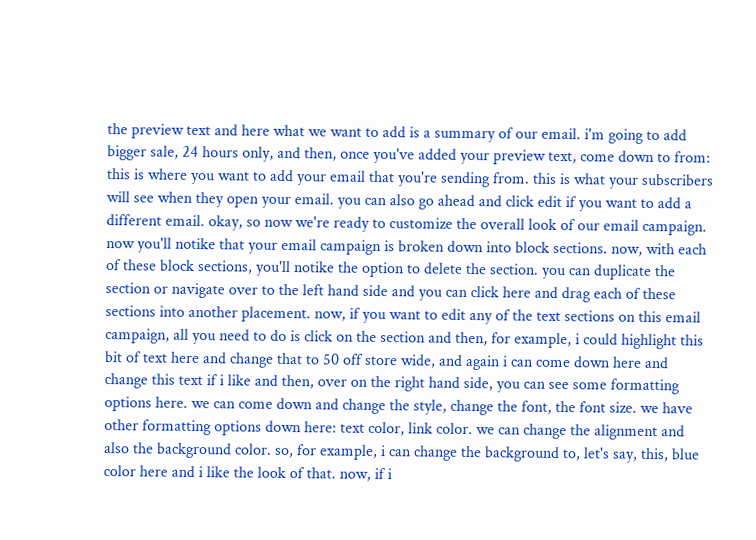the preview text and here what we want to add is a summary of our email. i'm going to add bigger sale, 24 hours only, and then, once you've added your preview text, come down to from: this is where you want to add your email that you're sending from. this is what your subscribers will see when they open your email. you can also go ahead and click edit if you want to add a different email. okay, so now we're ready to customize the overall look of our email campaign. now you'll notike that your email campaign is broken down into block sections. now, with each of these block sections, you'll notike the option to delete the section. you can duplicate the section or navigate over to the left hand side and you can click here and drag each of these sections into another placement. now, if you want to edit any of the text sections on this email campaign, all you need to do is click on the section and then, for example, i could highlight this bit of text here and change that to 50 off store wide, and again i can come down here and change this text if i like and then, over on the right hand side, you can see some formatting options here. we can come down and change the style, change the font, the font size. we have other formatting options down here: text color, link color. we can change the alignment and also the background color. so, for example, i can change the background to, let's say, this, blue color here and i like the look of that. now, if i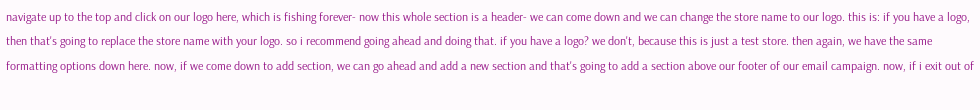navigate up to the top and click on our logo here, which is fishing forever- now this whole section is a header- we can come down and we can change the store name to our logo. this is: if you have a logo, then that's going to replace the store name with your logo. so i recommend going ahead and doing that. if you have a logo? we don't, because this is just a test store. then again, we have the same formatting options down here. now, if we come down to add section, we can go ahead and add a new section and that's going to add a section above our footer of our email campaign. now, if i exit out of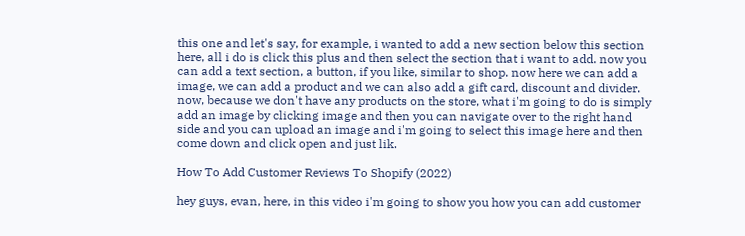this one and let's say, for example, i wanted to add a new section below this section here, all i do is click this plus and then select the section that i want to add. now you can add a text section, a button, if you like, similar to shop. now here we can add a image, we can add a product and we can also add a gift card, discount and divider. now, because we don't have any products on the store, what i'm going to do is simply add an image by clicking image and then you can navigate over to the right hand side and you can upload an image and i'm going to select this image here and then come down and click open and just lik.

How To Add Customer Reviews To Shopify (2022)

hey guys, evan, here, in this video i'm going to show you how you can add customer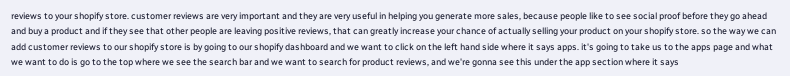reviews to your shopify store. customer reviews are very important and they are very useful in helping you generate more sales, because people like to see social proof before they go ahead and buy a product and if they see that other people are leaving positive reviews, that can greatly increase your chance of actually selling your product on your shopify store. so the way we can add customer reviews to our shopify store is by going to our shopify dashboard and we want to click on the left hand side where it says apps. it's going to take us to the apps page and what we want to do is go to the top where we see the search bar and we want to search for product reviews, and we're gonna see this under the app section where it says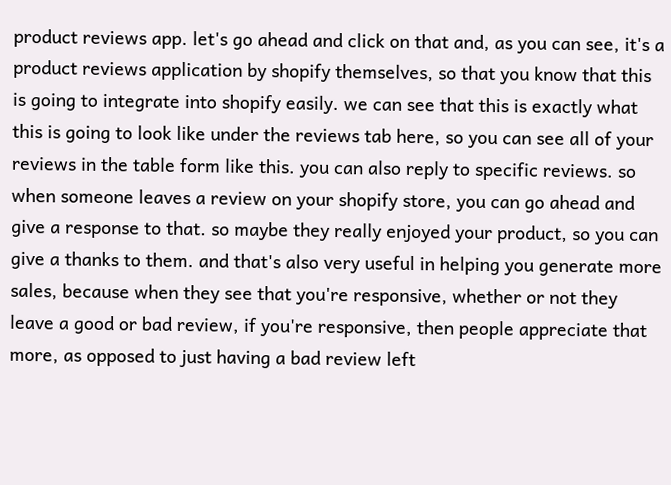product reviews app. let's go ahead and click on that and, as you can see, it's a product reviews application by shopify themselves, so that you know that this is going to integrate into shopify easily. we can see that this is exactly what this is going to look like under the reviews tab here, so you can see all of your reviews in the table form like this. you can also reply to specific reviews. so when someone leaves a review on your shopify store, you can go ahead and give a response to that. so maybe they really enjoyed your product, so you can give a thanks to them. and that's also very useful in helping you generate more sales, because when they see that you're responsive, whether or not they leave a good or bad review, if you're responsive, then people appreciate that more, as opposed to just having a bad review left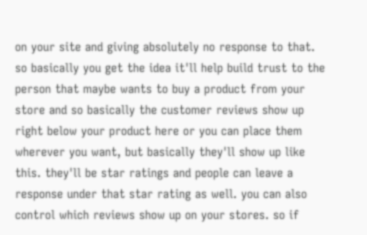on your site and giving absolutely no response to that. so basically you get the idea it'll help build trust to the person that maybe wants to buy a product from your store and so basically the customer reviews show up right below your product here or you can place them wherever you want, but basically they'll show up like this. they'll be star ratings and people can leave a response under that star rating as well. you can also control which reviews show up on your stores. so if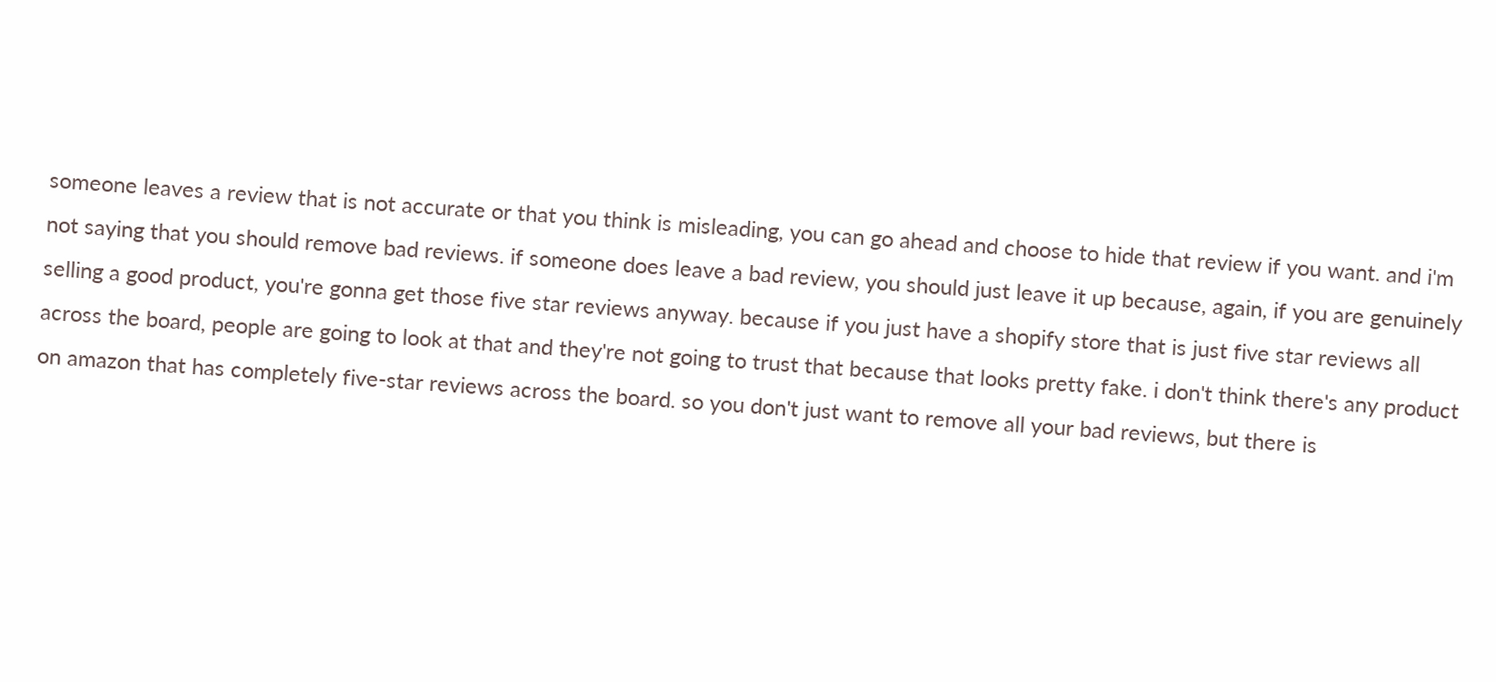someone leaves a review that is not accurate or that you think is misleading, you can go ahead and choose to hide that review if you want. and i'm not saying that you should remove bad reviews. if someone does leave a bad review, you should just leave it up because, again, if you are genuinely selling a good product, you're gonna get those five star reviews anyway. because if you just have a shopify store that is just five star reviews all across the board, people are going to look at that and they're not going to trust that because that looks pretty fake. i don't think there's any product on amazon that has completely five-star reviews across the board. so you don't just want to remove all your bad reviews, but there is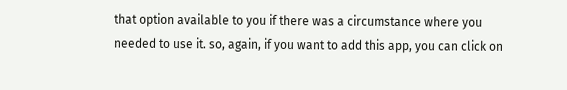that option available to you if there was a circumstance where you needed to use it. so, again, if you want to add this app, you can click on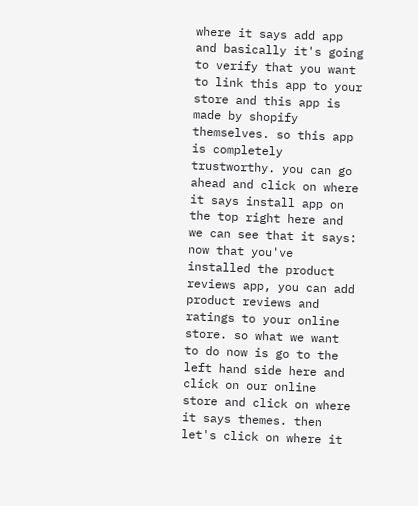where it says add app and basically it's going to verify that you want to link this app to your store and this app is made by shopify themselves. so this app is completely trustworthy. you can go ahead and click on where it says install app on the top right here and we can see that it says: now that you've installed the product reviews app, you can add product reviews and ratings to your online store. so what we want to do now is go to the left hand side here and click on our online store and click on where it says themes. then let's click on where it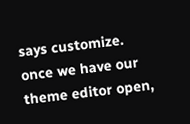says customize. once we have our theme editor open,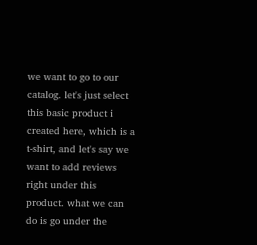we want to go to our catalog. let's just select this basic product i created here, which is a t-shirt, and let's say we want to add reviews right under this product. what we can do is go under the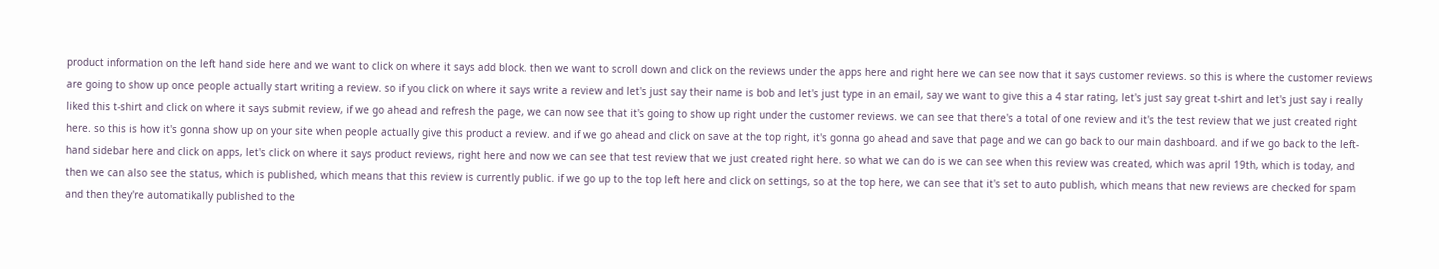product information on the left hand side here and we want to click on where it says add block. then we want to scroll down and click on the reviews under the apps here and right here we can see now that it says customer reviews. so this is where the customer reviews are going to show up once people actually start writing a review. so if you click on where it says write a review and let's just say their name is bob and let's just type in an email, say we want to give this a 4 star rating, let's just say great t-shirt and let's just say i really liked this t-shirt and click on where it says submit review, if we go ahead and refresh the page, we can now see that it's going to show up right under the customer reviews. we can see that there's a total of one review and it's the test review that we just created right here. so this is how it's gonna show up on your site when people actually give this product a review. and if we go ahead and click on save at the top right, it's gonna go ahead and save that page and we can go back to our main dashboard. and if we go back to the left-hand sidebar here and click on apps, let's click on where it says product reviews, right here and now we can see that test review that we just created right here. so what we can do is we can see when this review was created, which was april 19th, which is today, and then we can also see the status, which is published, which means that this review is currently public. if we go up to the top left here and click on settings, so at the top here, we can see that it's set to auto publish, which means that new reviews are checked for spam and then they're automatikally published to the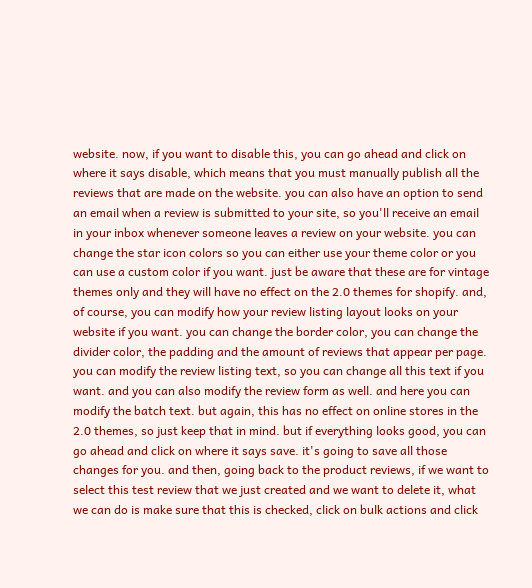website. now, if you want to disable this, you can go ahead and click on where it says disable, which means that you must manually publish all the reviews that are made on the website. you can also have an option to send an email when a review is submitted to your site, so you'll receive an email in your inbox whenever someone leaves a review on your website. you can change the star icon colors so you can either use your theme color or you can use a custom color if you want. just be aware that these are for vintage themes only and they will have no effect on the 2.0 themes for shopify. and, of course, you can modify how your review listing layout looks on your website if you want. you can change the border color, you can change the divider color, the padding and the amount of reviews that appear per page. you can modify the review listing text, so you can change all this text if you want. and you can also modify the review form as well. and here you can modify the batch text. but again, this has no effect on online stores in the 2.0 themes, so just keep that in mind. but if everything looks good, you can go ahead and click on where it says save. it's going to save all those changes for you. and then, going back to the product reviews, if we want to select this test review that we just created and we want to delete it, what we can do is make sure that this is checked, click on bulk actions and click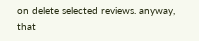on delete selected reviews. anyway, that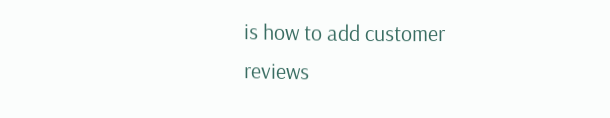is how to add customer reviews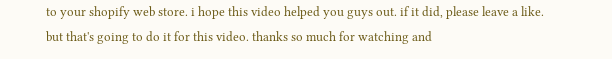to your shopify web store. i hope this video helped you guys out. if it did, please leave a like. but that's going to do it for this video. thanks so much for watching and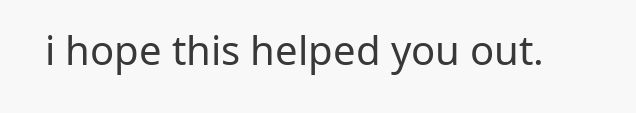i hope this helped you out.